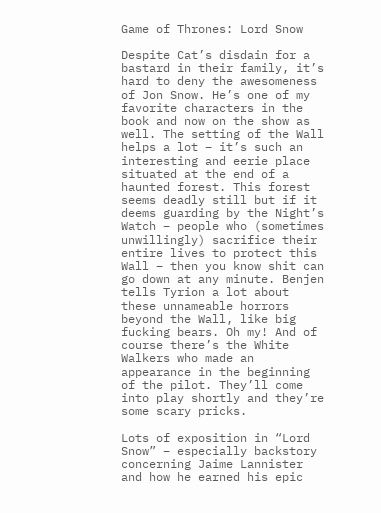Game of Thrones: Lord Snow

Despite Cat’s disdain for a bastard in their family, it’s hard to deny the awesomeness of Jon Snow. He’s one of my favorite characters in the book and now on the show as well. The setting of the Wall helps a lot – it’s such an interesting and eerie place situated at the end of a haunted forest. This forest seems deadly still but if it deems guarding by the Night’s Watch – people who (sometimes unwillingly) sacrifice their entire lives to protect this Wall – then you know shit can go down at any minute. Benjen tells Tyrion a lot about these unnameable horrors beyond the Wall, like big fucking bears. Oh my! And of course there’s the White Walkers who made an appearance in the beginning of the pilot. They’ll come into play shortly and they’re some scary pricks.

Lots of exposition in “Lord Snow” – especially backstory concerning Jaime Lannister and how he earned his epic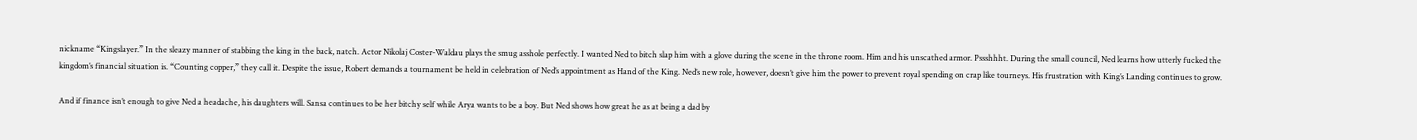nickname “Kingslayer.” In the sleazy manner of stabbing the king in the back, natch. Actor Nikolaj Coster-Waldau plays the smug asshole perfectly. I wanted Ned to bitch slap him with a glove during the scene in the throne room. Him and his unscathed armor. Pssshhht. During the small council, Ned learns how utterly fucked the kingdom’s financial situation is. “Counting copper,” they call it. Despite the issue, Robert demands a tournament be held in celebration of Ned’s appointment as Hand of the King. Ned’s new role, however, doesn’t give him the power to prevent royal spending on crap like tourneys. His frustration with King’s Landing continues to grow.

And if finance isn’t enough to give Ned a headache, his daughters will. Sansa continues to be her bitchy self while Arya wants to be a boy. But Ned shows how great he as at being a dad by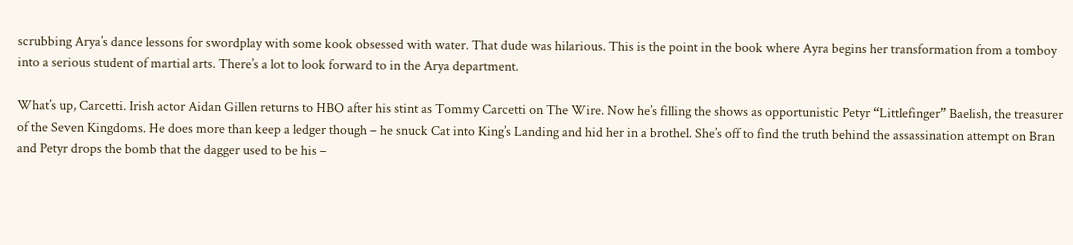scrubbing Arya’s dance lessons for swordplay with some kook obsessed with water. That dude was hilarious. This is the point in the book where Ayra begins her transformation from a tomboy into a serious student of martial arts. There’s a lot to look forward to in the Arya department.

What’s up, Carcetti. Irish actor Aidan Gillen returns to HBO after his stint as Tommy Carcetti on The Wire. Now he’s filling the shows as opportunistic Petyr “Littlefinger” Baelish, the treasurer of the Seven Kingdoms. He does more than keep a ledger though – he snuck Cat into King’s Landing and hid her in a brothel. She’s off to find the truth behind the assassination attempt on Bran and Petyr drops the bomb that the dagger used to be his –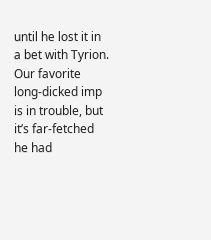until he lost it in a bet with Tyrion. Our favorite long-dicked imp is in trouble, but it’s far-fetched he had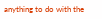anything to do with the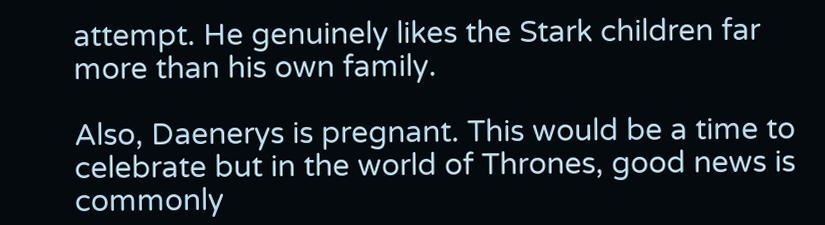attempt. He genuinely likes the Stark children far more than his own family.

Also, Daenerys is pregnant. This would be a time to celebrate but in the world of Thrones, good news is commonly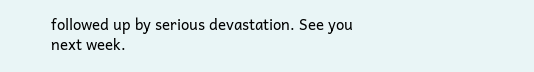followed up by serious devastation. See you next week.